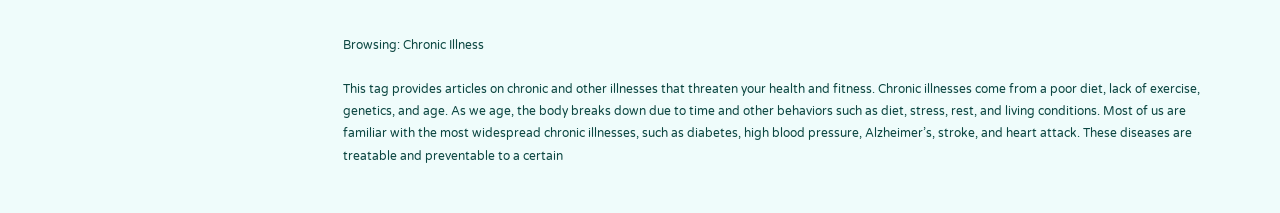Browsing: Chronic Illness

This tag provides articles on chronic and other illnesses that threaten your health and fitness. Chronic illnesses come from a poor diet, lack of exercise, genetics, and age. As we age, the body breaks down due to time and other behaviors such as diet, stress, rest, and living conditions. Most of us are familiar with the most widespread chronic illnesses, such as diabetes, high blood pressure, Alzheimer’s, stroke, and heart attack. These diseases are treatable and preventable to a certain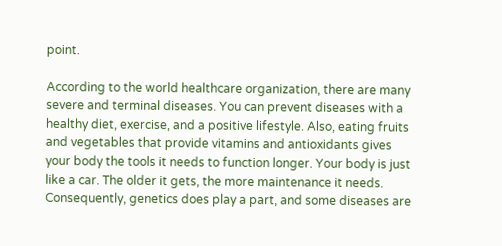point.

According to the world healthcare organization, there are many severe and terminal diseases. You can prevent diseases with a healthy diet, exercise, and a positive lifestyle. Also, eating fruits and vegetables that provide vitamins and antioxidants gives your body the tools it needs to function longer. Your body is just like a car. The older it gets, the more maintenance it needs. Consequently, genetics does play a part, and some diseases are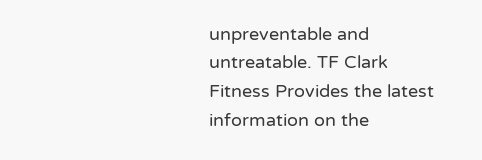unpreventable and untreatable. TF Clark Fitness Provides the latest information on the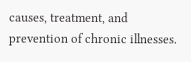causes, treatment, and prevention of chronic illnesses.